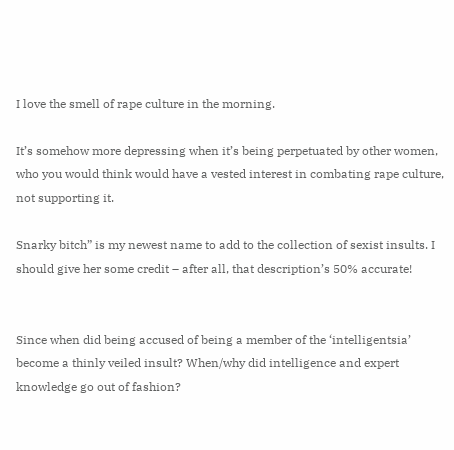I love the smell of rape culture in the morning.

It’s somehow more depressing when it’s being perpetuated by other women, who you would think would have a vested interest in combating rape culture, not supporting it.

Snarky bitch” is my newest name to add to the collection of sexist insults. I should give her some credit – after all, that description’s 50% accurate!


Since when did being accused of being a member of the ‘intelligentsia’ become a thinly veiled insult? When/why did intelligence and expert knowledge go out of fashion?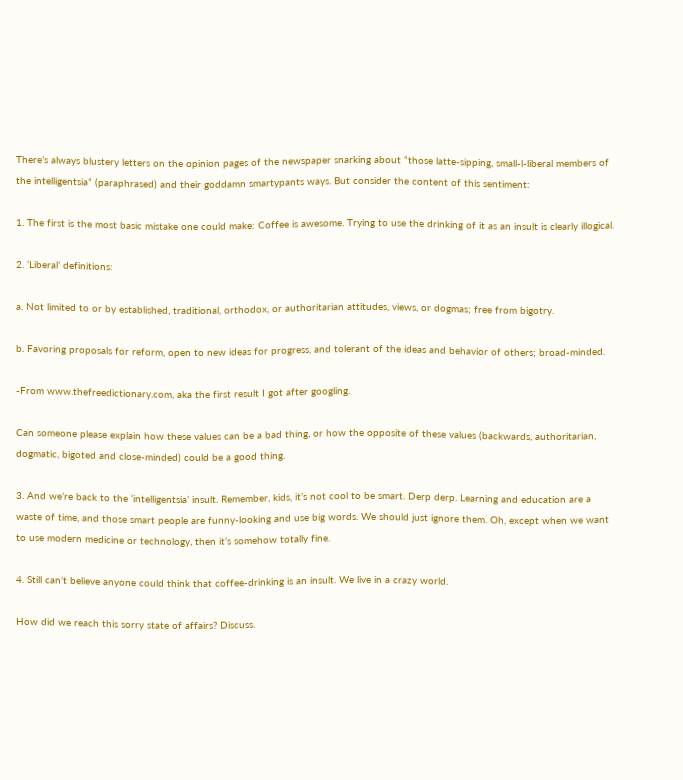There’s always blustery letters on the opinion pages of the newspaper snarking about “those latte-sipping, small-l-liberal members of the intelligentsia” (paraphrased) and their goddamn smartypants ways. But consider the content of this sentiment:

1. The first is the most basic mistake one could make: Coffee is awesome. Trying to use the drinking of it as an insult is clearly illogical.

2. ‘Liberal’ definitions:

a. Not limited to or by established, traditional, orthodox, or authoritarian attitudes, views, or dogmas; free from bigotry.

b. Favoring proposals for reform, open to new ideas for progress, and tolerant of the ideas and behavior of others; broad-minded.

-From www.thefreedictionary.com, aka the first result I got after googling.

Can someone please explain how these values can be a bad thing, or how the opposite of these values (backwards, authoritarian, dogmatic, bigoted and close-minded) could be a good thing.

3. And we’re back to the ‘intelligentsia’ insult. Remember, kids, it’s not cool to be smart. Derp derp. Learning and education are a waste of time, and those smart people are funny-looking and use big words. We should just ignore them. Oh, except when we want to use modern medicine or technology, then it’s somehow totally fine.

4. Still can’t believe anyone could think that coffee-drinking is an insult. We live in a crazy world.

How did we reach this sorry state of affairs? Discuss.